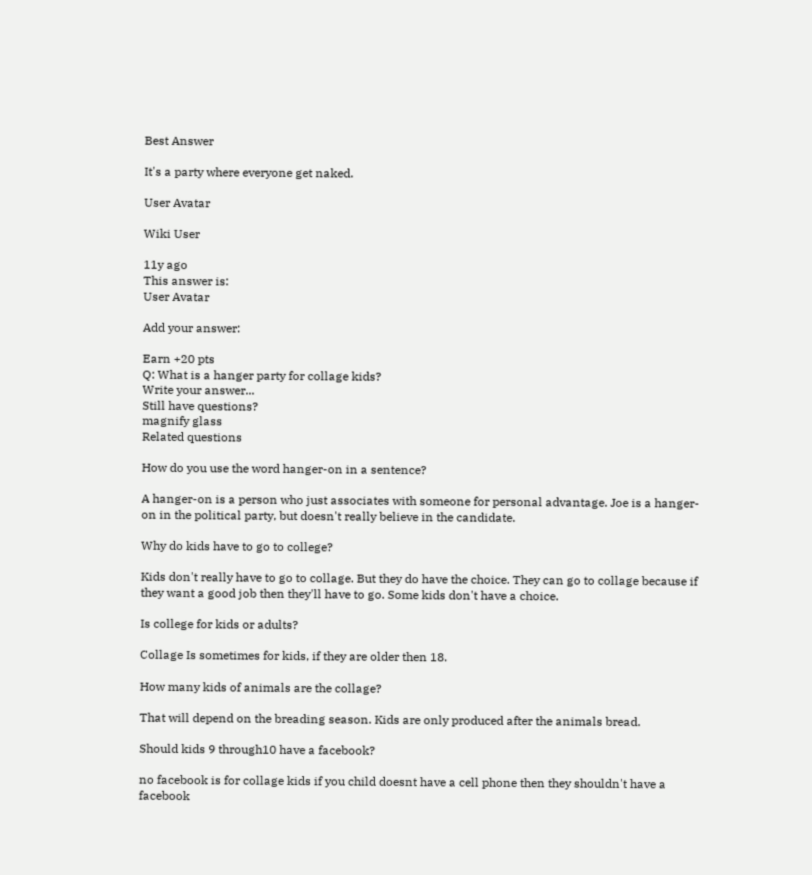Best Answer

It's a party where everyone get naked.

User Avatar

Wiki User

11y ago
This answer is:
User Avatar

Add your answer:

Earn +20 pts
Q: What is a hanger party for collage kids?
Write your answer...
Still have questions?
magnify glass
Related questions

How do you use the word hanger-on in a sentence?

A hanger-on is a person who just associates with someone for personal advantage. Joe is a hanger-on in the political party, but doesn't really believe in the candidate.

Why do kids have to go to college?

Kids don't really have to go to collage. But they do have the choice. They can go to collage because if they want a good job then they'll have to go. Some kids don't have a choice.

Is college for kids or adults?

Collage Is sometimes for kids, if they are older then 18.

How many kids of animals are the collage?

That will depend on the breading season. Kids are only produced after the animals bread.

Should kids 9 through10 have a facebook?

no facebook is for collage kids if you child doesnt have a cell phone then they shouldn't have a facebook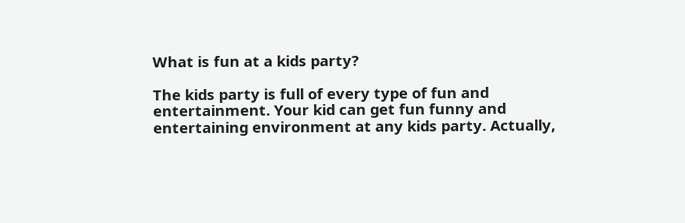What is fun at a kids party?

The kids party is full of every type of fun and entertainment. Your kid can get fun funny and entertaining environment at any kids party. Actually,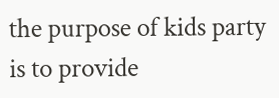the purpose of kids party is to provide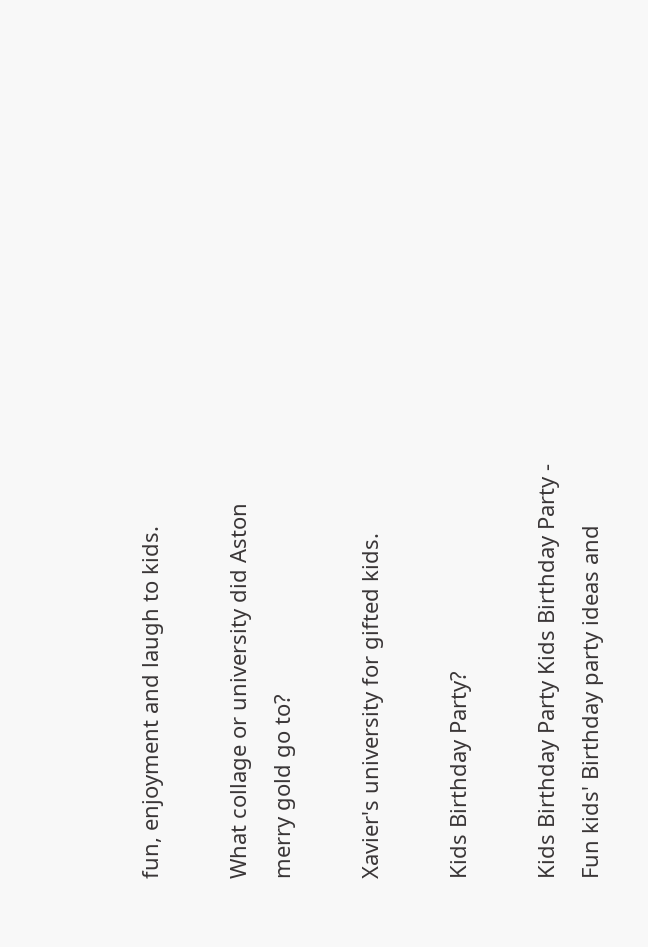fun, enjoyment and laugh to kids.

What collage or university did Aston merry gold go to?

Xavier's university for gifted kids.

Kids Birthday Party?

Kids Birthday Party Kids Birthday Party - Fun kids' Birthday party ideas and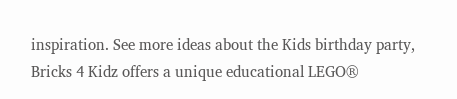inspiration. See more ideas about the Kids birthday party, Bricks 4 Kidz offers a unique educational LEGO®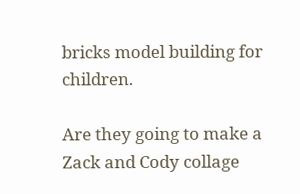bricks model building for children.

Are they going to make a Zack and Cody collage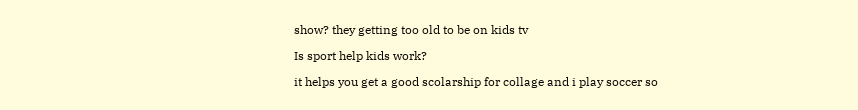show? they getting too old to be on kids tv

Is sport help kids work?

it helps you get a good scolarship for collage and i play soccer so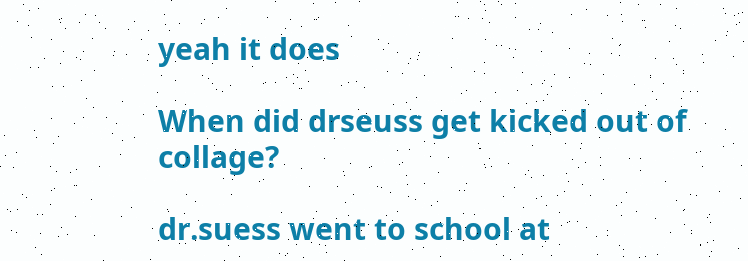yeah it does

When did drseuss get kicked out of collage?

dr.suess went to school at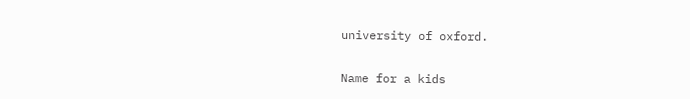university of oxford.

Name for a kids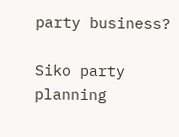party business?

Siko party planning